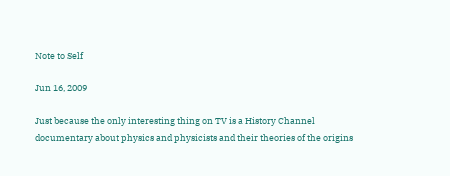Note to Self

Jun 16, 2009

Just because the only interesting thing on TV is a History Channel documentary about physics and physicists and their theories of the origins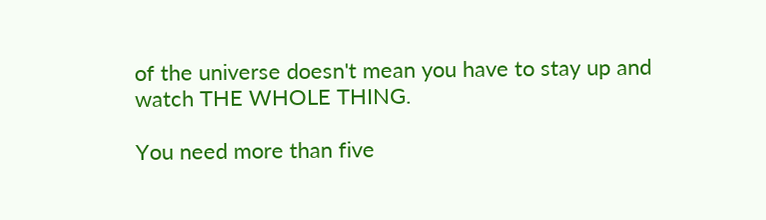of the universe doesn't mean you have to stay up and watch THE WHOLE THING.

You need more than five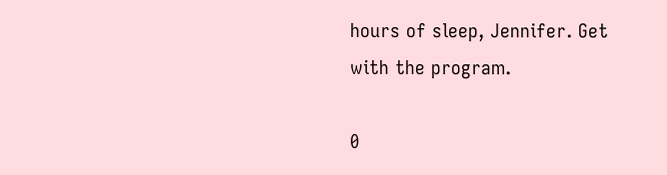hours of sleep, Jennifer. Get with the program.

0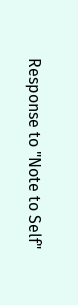Response to "Note to Self"